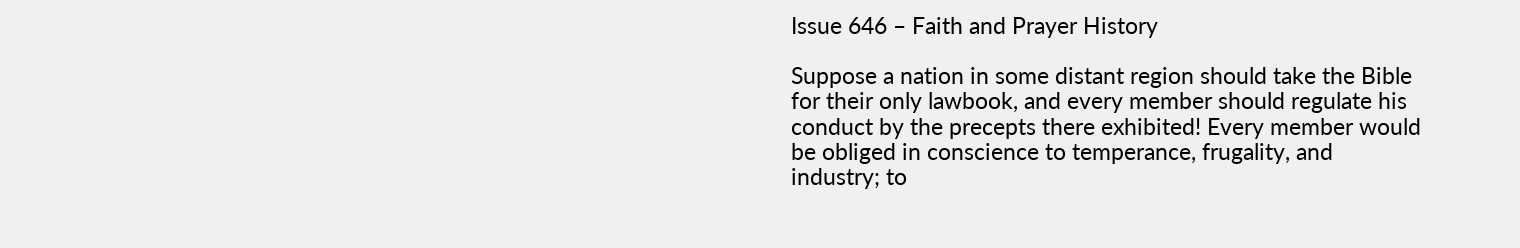Issue 646 – Faith and Prayer History

Suppose a nation in some distant region should take the Bible for their only lawbook, and every member should regulate his conduct by the precepts there exhibited! Every member would be obliged in conscience to temperance, frugality, and industry; to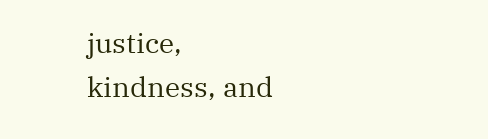justice, kindness, and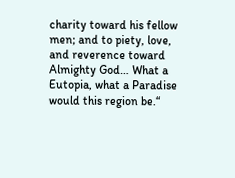charity toward his fellow men; and to piety, love, and reverence toward Almighty God… What a Eutopia, what a Paradise would this region be.“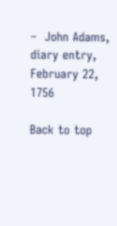–  John Adams, diary entry, February 22, 1756

Back to top